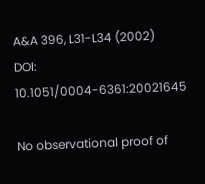A&A 396, L31-L34 (2002)
DOI: 10.1051/0004-6361:20021645

No observational proof of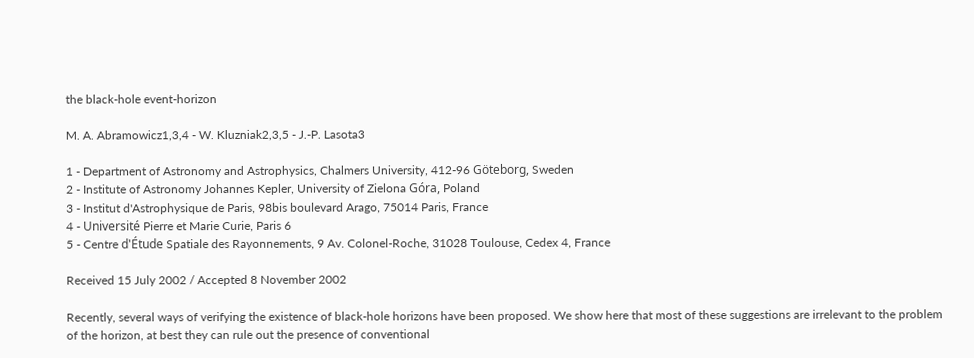the black-hole event-horizon

M. A. Abramowicz1,3,4 - W. Kluzniak2,3,5 - J.-P. Lasota3

1 - Department of Astronomy and Astrophysics, Chalmers University, 412-96 Göteborg, Sweden
2 - Institute of Astronomy Johannes Kepler, University of Zielona Góra, Poland
3 - Institut d'Astrophysique de Paris, 98bis boulevard Arago, 75014 Paris, France
4 - Université Pierre et Marie Curie, Paris 6
5 - Centre d'Étude Spatiale des Rayonnements, 9 Av. Colonel-Roche, 31028 Toulouse, Cedex 4, France

Received 15 July 2002 / Accepted 8 November 2002

Recently, several ways of verifying the existence of black-hole horizons have been proposed. We show here that most of these suggestions are irrelevant to the problem of the horizon, at best they can rule out the presence of conventional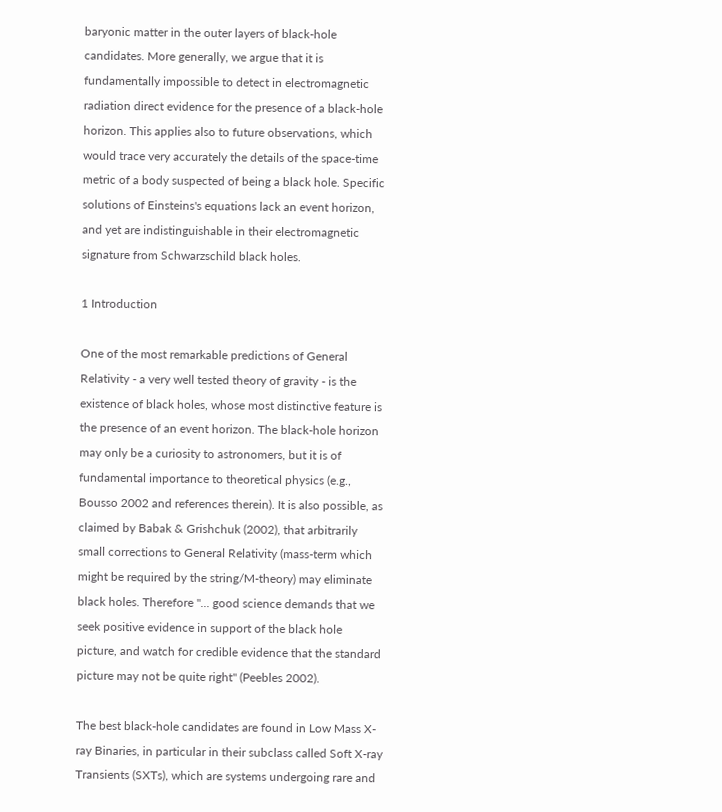baryonic matter in the outer layers of black-hole candidates. More generally, we argue that it is fundamentally impossible to detect in electromagnetic radiation direct evidence for the presence of a black-hole horizon. This applies also to future observations, which would trace very accurately the details of the space-time metric of a body suspected of being a black hole. Specific solutions of Einsteins's equations lack an event horizon, and yet are indistinguishable in their electromagnetic signature from Schwarzschild black holes.

1 Introduction

One of the most remarkable predictions of General Relativity - a very well tested theory of gravity - is the existence of black holes, whose most distinctive feature is the presence of an event horizon. The black-hole horizon may only be a curiosity to astronomers, but it is of fundamental importance to theoretical physics (e.g., Bousso 2002 and references therein). It is also possible, as claimed by Babak & Grishchuk (2002), that arbitrarily small corrections to General Relativity (mass-term which might be required by the string/M-theory) may eliminate black holes. Therefore "... good science demands that we seek positive evidence in support of the black hole picture, and watch for credible evidence that the standard picture may not be quite right" (Peebles 2002).

The best black-hole candidates are found in Low Mass X-ray Binaries, in particular in their subclass called Soft X-ray Transients (SXTs), which are systems undergoing rare and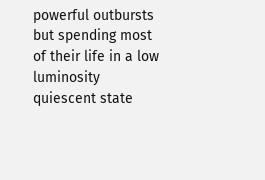powerful outbursts but spending most of their life in a low luminosity quiescent state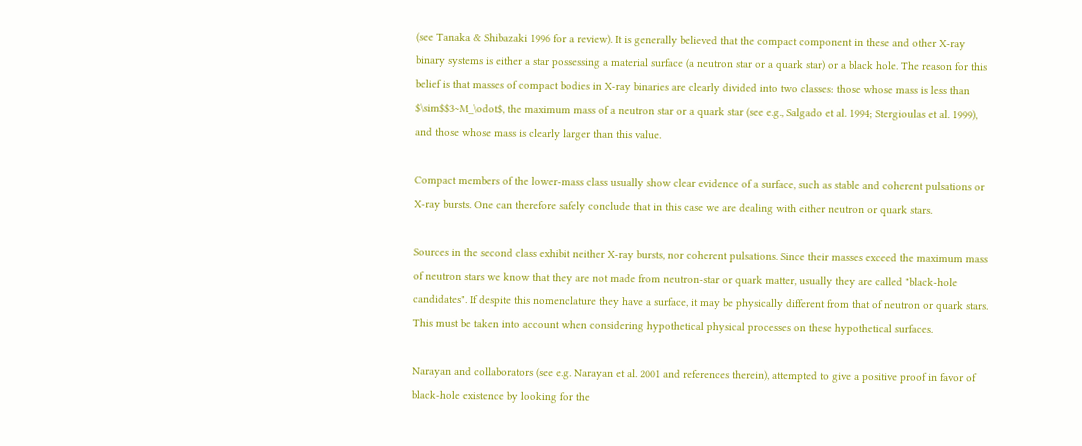(see Tanaka & Shibazaki 1996 for a review). It is generally believed that the compact component in these and other X-ray binary systems is either a star possessing a material surface (a neutron star or a quark star) or a black hole. The reason for this belief is that masses of compact bodies in X-ray binaries are clearly divided into two classes: those whose mass is less than $\sim$$3~M_\odot$, the maximum mass of a neutron star or a quark star (see e.g., Salgado et al. 1994; Stergioulas et al. 1999), and those whose mass is clearly larger than this value.

Compact members of the lower-mass class usually show clear evidence of a surface, such as stable and coherent pulsations or X-ray bursts. One can therefore safely conclude that in this case we are dealing with either neutron or quark stars.

Sources in the second class exhibit neither X-ray bursts, nor coherent pulsations. Since their masses exceed the maximum mass of neutron stars we know that they are not made from neutron-star or quark matter, usually they are called "black-hole candidates". If despite this nomenclature they have a surface, it may be physically different from that of neutron or quark stars. This must be taken into account when considering hypothetical physical processes on these hypothetical surfaces.

Narayan and collaborators (see e.g. Narayan et al. 2001 and references therein), attempted to give a positive proof in favor of black-hole existence by looking for the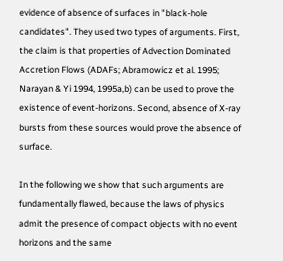evidence of absence of surfaces in "black-hole candidates". They used two types of arguments. First, the claim is that properties of Advection Dominated Accretion Flows (ADAFs; Abramowicz et al. 1995; Narayan & Yi 1994, 1995a,b) can be used to prove the existence of event-horizons. Second, absence of X-ray bursts from these sources would prove the absence of surface.

In the following we show that such arguments are fundamentally flawed, because the laws of physics admit the presence of compact objects with no event horizons and the same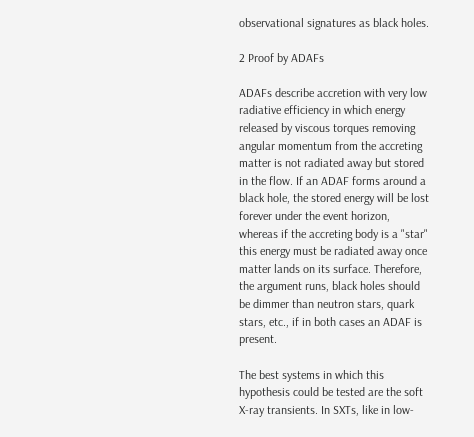observational signatures as black holes.

2 Proof by ADAFs

ADAFs describe accretion with very low radiative efficiency in which energy released by viscous torques removing angular momentum from the accreting matter is not radiated away but stored in the flow. If an ADAF forms around a black hole, the stored energy will be lost forever under the event horizon, whereas if the accreting body is a "star" this energy must be radiated away once matter lands on its surface. Therefore, the argument runs, black holes should be dimmer than neutron stars, quark stars, etc., if in both cases an ADAF is present.

The best systems in which this hypothesis could be tested are the soft X-ray transients. In SXTs, like in low-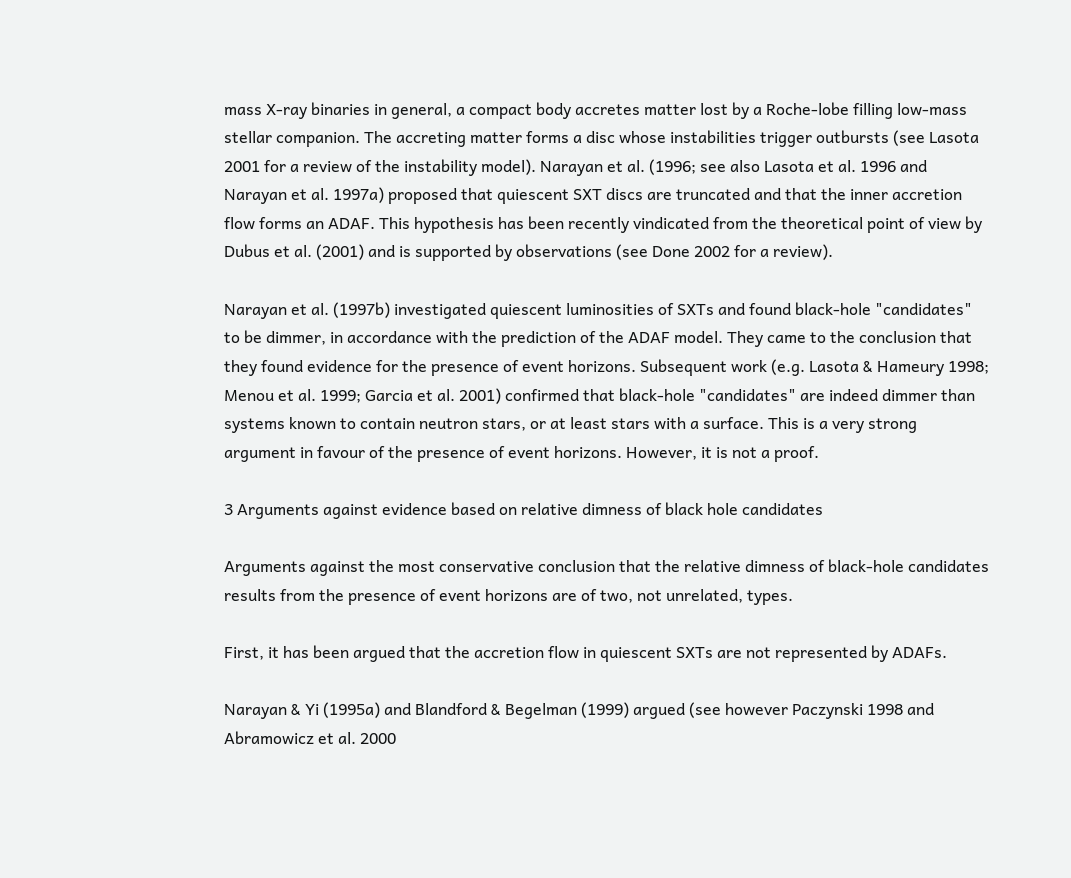mass X-ray binaries in general, a compact body accretes matter lost by a Roche-lobe filling low-mass stellar companion. The accreting matter forms a disc whose instabilities trigger outbursts (see Lasota 2001 for a review of the instability model). Narayan et al. (1996; see also Lasota et al. 1996 and Narayan et al. 1997a) proposed that quiescent SXT discs are truncated and that the inner accretion flow forms an ADAF. This hypothesis has been recently vindicated from the theoretical point of view by Dubus et al. (2001) and is supported by observations (see Done 2002 for a review).

Narayan et al. (1997b) investigated quiescent luminosities of SXTs and found black-hole "candidates" to be dimmer, in accordance with the prediction of the ADAF model. They came to the conclusion that they found evidence for the presence of event horizons. Subsequent work (e.g. Lasota & Hameury 1998; Menou et al. 1999; Garcia et al. 2001) confirmed that black-hole "candidates" are indeed dimmer than systems known to contain neutron stars, or at least stars with a surface. This is a very strong argument in favour of the presence of event horizons. However, it is not a proof.

3 Arguments against evidence based on relative dimness of black hole candidates

Arguments against the most conservative conclusion that the relative dimness of black-hole candidates results from the presence of event horizons are of two, not unrelated, types.

First, it has been argued that the accretion flow in quiescent SXTs are not represented by ADAFs.

Narayan & Yi (1995a) and Blandford & Begelman (1999) argued (see however Paczynski 1998 and Abramowicz et al. 2000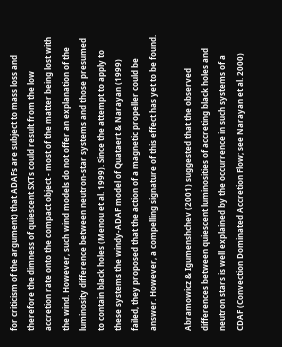for criticism of the argument) that ADAFs are subject to mass loss and therefore the dimness of quiescent SXTs could result from the low accretion rate onto the compact object - most of the matter being lost with the wind. However, such wind models do not offer an explanation of the luminosity difference between neutron-star systems and those presumed to contain black holes (Menou et al. 1999). Since the attempt to apply to these systems the windy-ADAF model of Quataert & Narayan (1999) failed, they proposed that the action of a magnetic propeller could be answer. However, a compelling signature of this effect has yet to be found.

Abramowicz & Igumenshchev (2001) suggested that the observed differences between quiescent luminosities of accreting black holes and neutron stars is well explained by the occurrence in such systems of a CDAF (Convection Dominated Accretion Flow; see Narayan et al. 2000)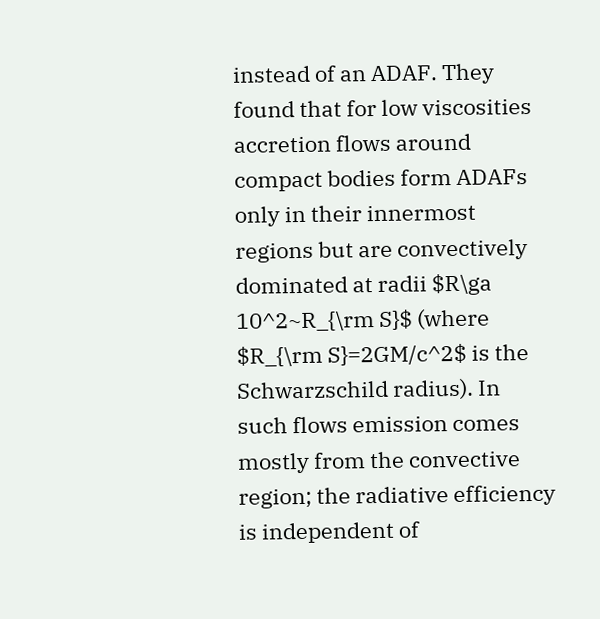instead of an ADAF. They found that for low viscosities accretion flows around compact bodies form ADAFs only in their innermost regions but are convectively dominated at radii $R\ga 10^2~R_{\rm S}$ (where $R_{\rm S}=2GM/c^2$ is the Schwarzschild radius). In such flows emission comes mostly from the convective region; the radiative efficiency is independent of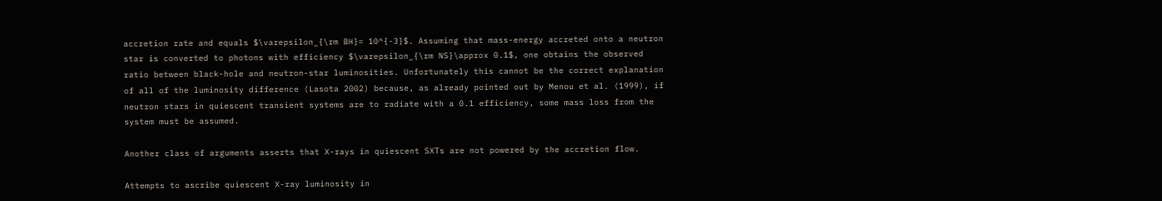accretion rate and equals $\varepsilon_{\rm BH}= 10^{-3}$. Assuming that mass-energy accreted onto a neutron star is converted to photons with efficiency $\varepsilon_{\rm NS}\approx 0.1$, one obtains the observed ratio between black-hole and neutron-star luminosities. Unfortunately this cannot be the correct explanation of all of the luminosity difference (Lasota 2002) because, as already pointed out by Menou et al. (1999), if neutron stars in quiescent transient systems are to radiate with a 0.1 efficiency, some mass loss from the system must be assumed.

Another class of arguments asserts that X-rays in quiescent SXTs are not powered by the accretion flow.

Attempts to ascribe quiescent X-ray luminosity in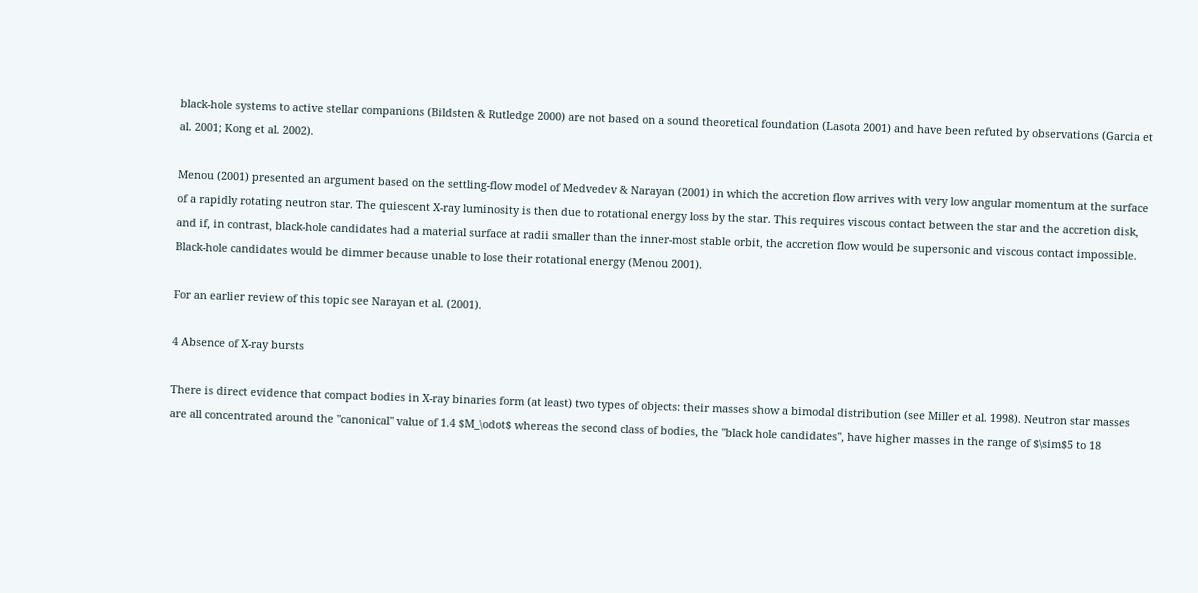black-hole systems to active stellar companions (Bildsten & Rutledge 2000) are not based on a sound theoretical foundation (Lasota 2001) and have been refuted by observations (Garcia et al. 2001; Kong et al. 2002).

Menou (2001) presented an argument based on the settling-flow model of Medvedev & Narayan (2001) in which the accretion flow arrives with very low angular momentum at the surface of a rapidly rotating neutron star. The quiescent X-ray luminosity is then due to rotational energy loss by the star. This requires viscous contact between the star and the accretion disk, and if, in contrast, black-hole candidates had a material surface at radii smaller than the inner-most stable orbit, the accretion flow would be supersonic and viscous contact impossible. Black-hole candidates would be dimmer because unable to lose their rotational energy (Menou 2001).

For an earlier review of this topic see Narayan et al. (2001).

4 Absence of X-ray bursts

There is direct evidence that compact bodies in X-ray binaries form (at least) two types of objects: their masses show a bimodal distribution (see Miller et al. 1998). Neutron star masses are all concentrated around the "canonical" value of 1.4 $M_\odot$ whereas the second class of bodies, the "black hole candidates", have higher masses in the range of $\sim$5 to 18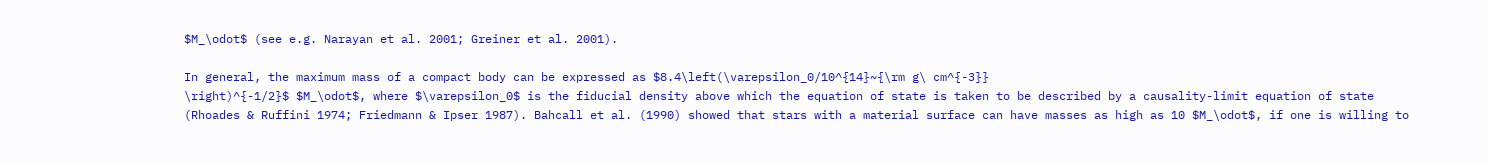$M_\odot$ (see e.g. Narayan et al. 2001; Greiner et al. 2001).

In general, the maximum mass of a compact body can be expressed as $8.4\left(\varepsilon_0/10^{14}~{\rm g\ cm^{-3}}
\right)^{-1/2}$ $M_\odot$, where $\varepsilon_0$ is the fiducial density above which the equation of state is taken to be described by a causality-limit equation of state (Rhoades & Ruffini 1974; Friedmann & Ipser 1987). Bahcall et al. (1990) showed that stars with a material surface can have masses as high as 10 $M_\odot$, if one is willing to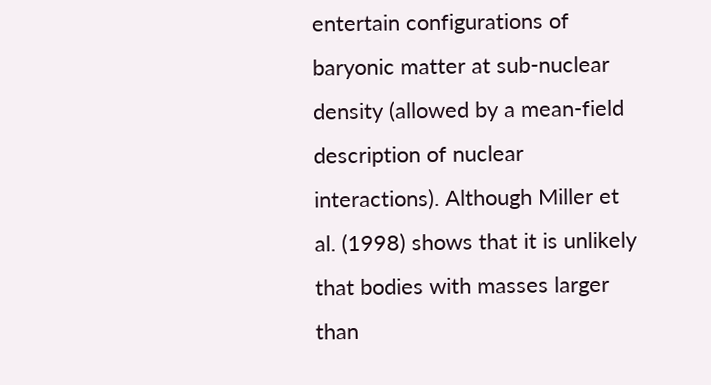entertain configurations of baryonic matter at sub-nuclear density (allowed by a mean-field description of nuclear interactions). Although Miller et al. (1998) shows that it is unlikely that bodies with masses larger than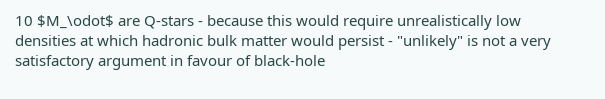10 $M_\odot$ are Q-stars - because this would require unrealistically low densities at which hadronic bulk matter would persist - "unlikely" is not a very satisfactory argument in favour of black-hole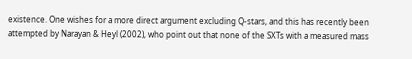existence. One wishes for a more direct argument excluding Q-stars, and this has recently been attempted by Narayan & Heyl (2002), who point out that none of the SXTs with a measured mass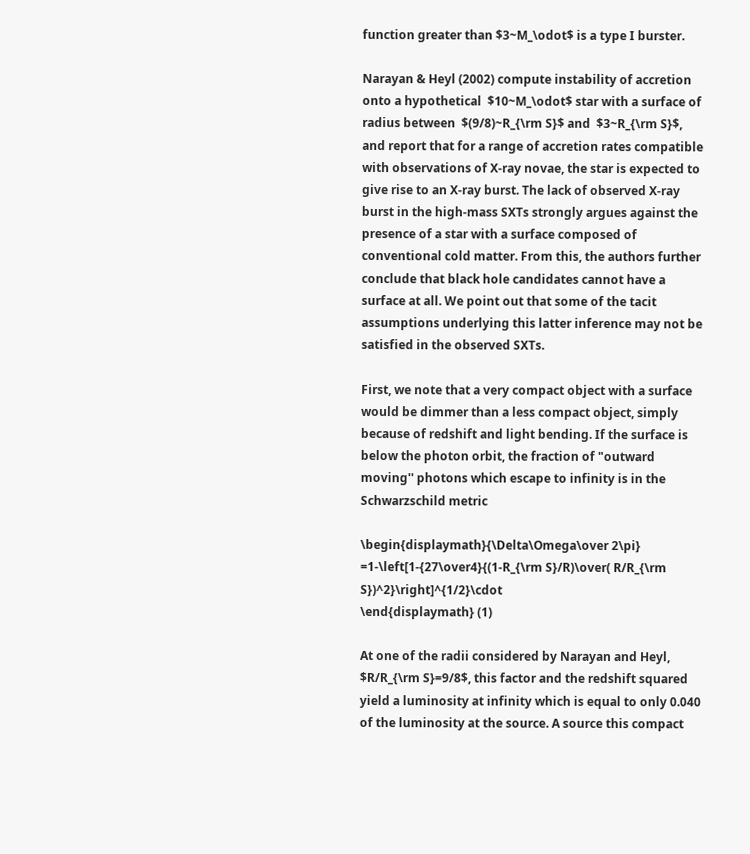function greater than $3~M_\odot$ is a type I burster.

Narayan & Heyl (2002) compute instability of accretion onto a hypothetical  $10~M_\odot$ star with a surface of radius between  $(9/8)~R_{\rm S}$ and  $3~R_{\rm S}$, and report that for a range of accretion rates compatible with observations of X-ray novae, the star is expected to give rise to an X-ray burst. The lack of observed X-ray burst in the high-mass SXTs strongly argues against the presence of a star with a surface composed of conventional cold matter. From this, the authors further conclude that black hole candidates cannot have a surface at all. We point out that some of the tacit assumptions underlying this latter inference may not be satisfied in the observed SXTs.

First, we note that a very compact object with a surface would be dimmer than a less compact object, simply because of redshift and light bending. If the surface is below the photon orbit, the fraction of "outward moving'' photons which escape to infinity is in the Schwarzschild metric

\begin{displaymath}{\Delta\Omega\over 2\pi}
=1-\left[1-{27\over4}{(1-R_{\rm S}/R)\over( R/R_{\rm S})^2}\right]^{1/2}\cdot
\end{displaymath} (1)

At one of the radii considered by Narayan and Heyl, $R/R_{\rm S}=9/8$, this factor and the redshift squared yield a luminosity at infinity which is equal to only 0.040 of the luminosity at the source. A source this compact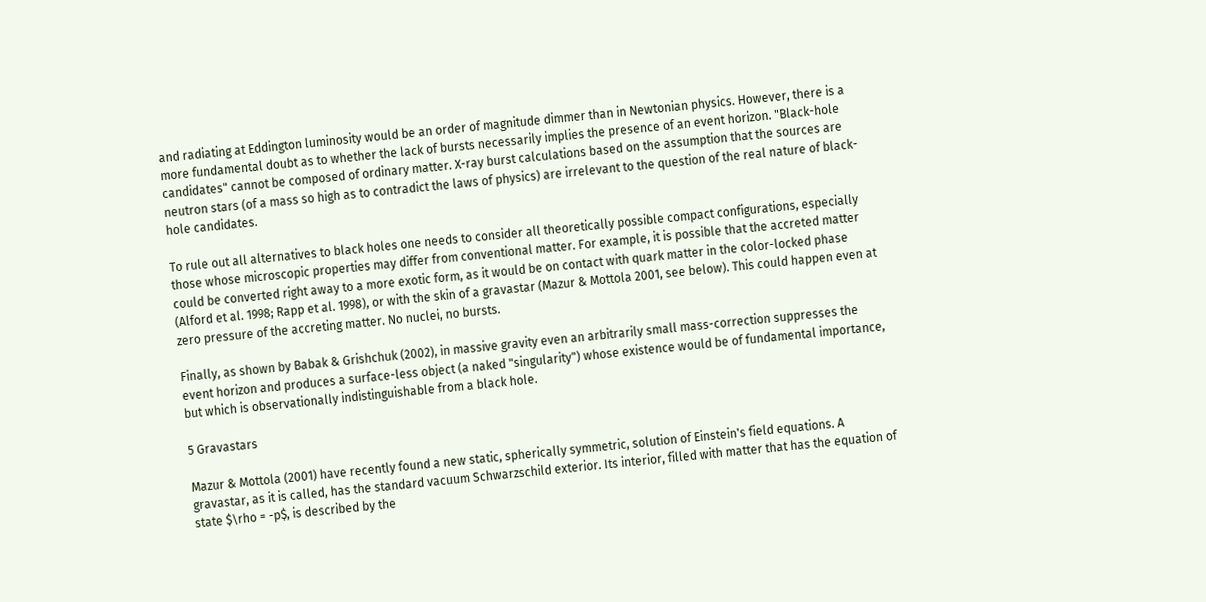and radiating at Eddington luminosity would be an order of magnitude dimmer than in Newtonian physics. However, there is a more fundamental doubt as to whether the lack of bursts necessarily implies the presence of an event horizon. "Black-hole candidates" cannot be composed of ordinary matter. X-ray burst calculations based on the assumption that the sources are neutron stars (of a mass so high as to contradict the laws of physics) are irrelevant to the question of the real nature of black-hole candidates.

To rule out all alternatives to black holes one needs to consider all theoretically possible compact configurations, especially those whose microscopic properties may differ from conventional matter. For example, it is possible that the accreted matter could be converted right away to a more exotic form, as it would be on contact with quark matter in the color-locked phase (Alford et al. 1998; Rapp et al. 1998), or with the skin of a gravastar (Mazur & Mottola 2001, see below). This could happen even at zero pressure of the accreting matter. No nuclei, no bursts.

Finally, as shown by Babak & Grishchuk (2002), in massive gravity even an arbitrarily small mass-correction suppresses the event horizon and produces a surface-less object (a naked "singularity") whose existence would be of fundamental importance, but which is observationally indistinguishable from a black hole.

5 Gravastars

Mazur & Mottola (2001) have recently found a new static, spherically symmetric, solution of Einstein's field equations. A gravastar, as it is called, has the standard vacuum Schwarzschild exterior. Its interior, filled with matter that has the equation of state $\rho = -p$, is described by the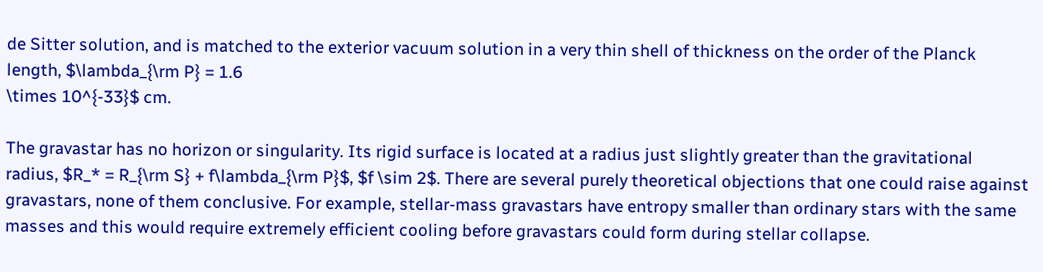de Sitter solution, and is matched to the exterior vacuum solution in a very thin shell of thickness on the order of the Planck length, $\lambda_{\rm P} = 1.6
\times 10^{-33}$ cm.

The gravastar has no horizon or singularity. Its rigid surface is located at a radius just slightly greater than the gravitational radius, $R_* = R_{\rm S} + f\lambda_{\rm P}$, $f \sim 2$. There are several purely theoretical objections that one could raise against gravastars, none of them conclusive. For example, stellar-mass gravastars have entropy smaller than ordinary stars with the same masses and this would require extremely efficient cooling before gravastars could form during stellar collapse.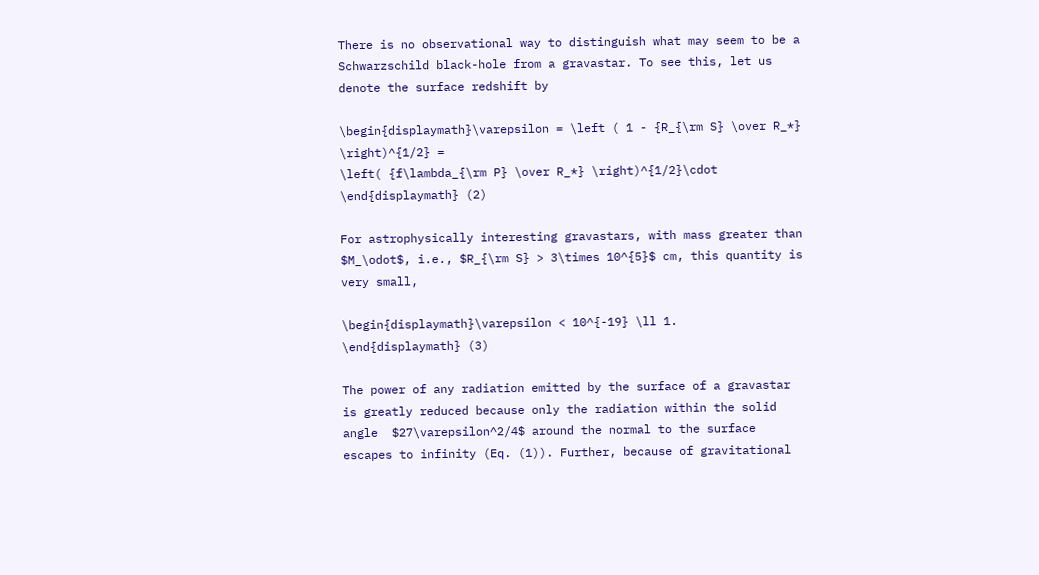There is no observational way to distinguish what may seem to be a Schwarzschild black-hole from a gravastar. To see this, let us denote the surface redshift by

\begin{displaymath}\varepsilon = \left ( 1 - {R_{\rm S} \over R_*} \right)^{1/2} =
\left( {f\lambda_{\rm P} \over R_*} \right)^{1/2}\cdot
\end{displaymath} (2)

For astrophysically interesting gravastars, with mass greater than $M_\odot$, i.e., $R_{\rm S} > 3\times 10^{5}$ cm, this quantity is very small,

\begin{displaymath}\varepsilon < 10^{-19} \ll 1.
\end{displaymath} (3)

The power of any radiation emitted by the surface of a gravastar is greatly reduced because only the radiation within the solid angle  $27\varepsilon^2/4$ around the normal to the surface escapes to infinity (Eq. (1)). Further, because of gravitational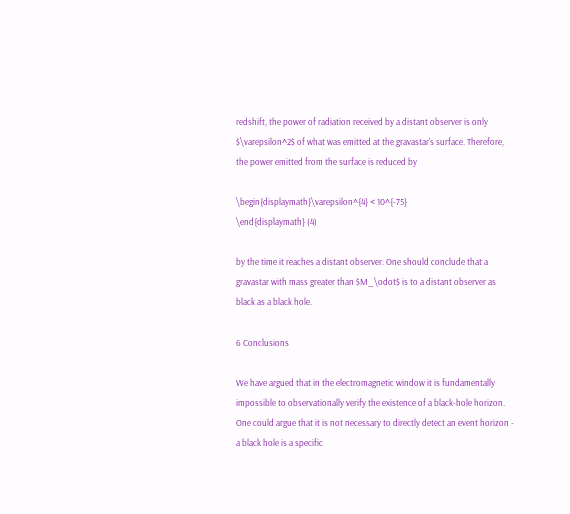redshift, the power of radiation received by a distant observer is only  $\varepsilon^2$ of what was emitted at the gravastar's surface. Therefore, the power emitted from the surface is reduced by

\begin{displaymath}\varepsilon^{4} < 10^{-75}
\end{displaymath} (4)

by the time it reaches a distant observer. One should conclude that a gravastar with mass greater than $M_\odot$ is to a distant observer as black as a black hole.

6 Conclusions

We have argued that in the electromagnetic window it is fundamentally impossible to observationally verify the existence of a black-hole horizon. One could argue that it is not necessary to directly detect an event horizon - a black hole is a specific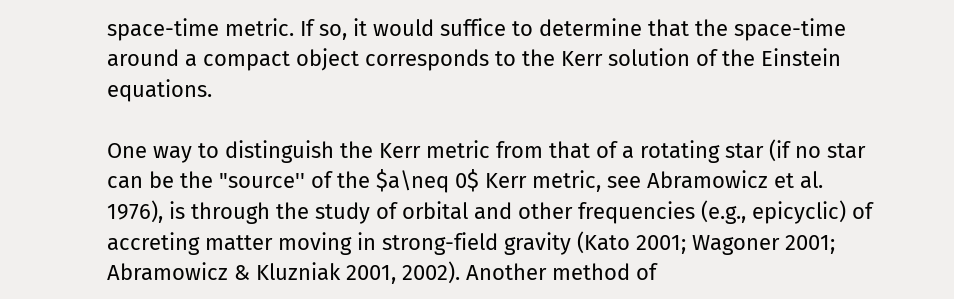space-time metric. If so, it would suffice to determine that the space-time around a compact object corresponds to the Kerr solution of the Einstein equations.

One way to distinguish the Kerr metric from that of a rotating star (if no star can be the "source'' of the $a\neq 0$ Kerr metric, see Abramowicz et al. 1976), is through the study of orbital and other frequencies (e.g., epicyclic) of accreting matter moving in strong-field gravity (Kato 2001; Wagoner 2001; Abramowicz & Kluzniak 2001, 2002). Another method of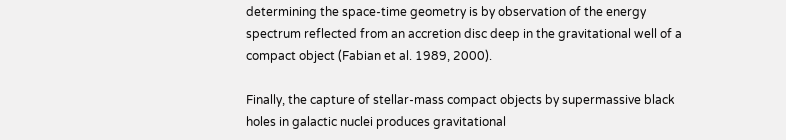determining the space-time geometry is by observation of the energy spectrum reflected from an accretion disc deep in the gravitational well of a compact object (Fabian et al. 1989, 2000).

Finally, the capture of stellar-mass compact objects by supermassive black holes in galactic nuclei produces gravitational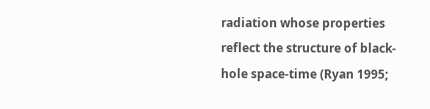radiation whose properties reflect the structure of black-hole space-time (Ryan 1995;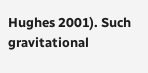Hughes 2001). Such gravitational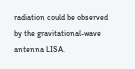radiation could be observed by the gravitational-wave antenna LISA.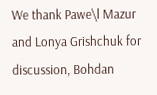We thank Pawe\l Mazur and Lonya Grishchuk for discussion, Bohdan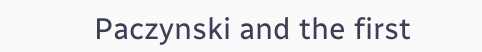Paczynski and the first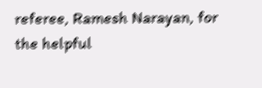referee, Ramesh Narayan, for the helpful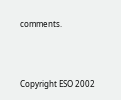comments.



Copyright ESO 2002